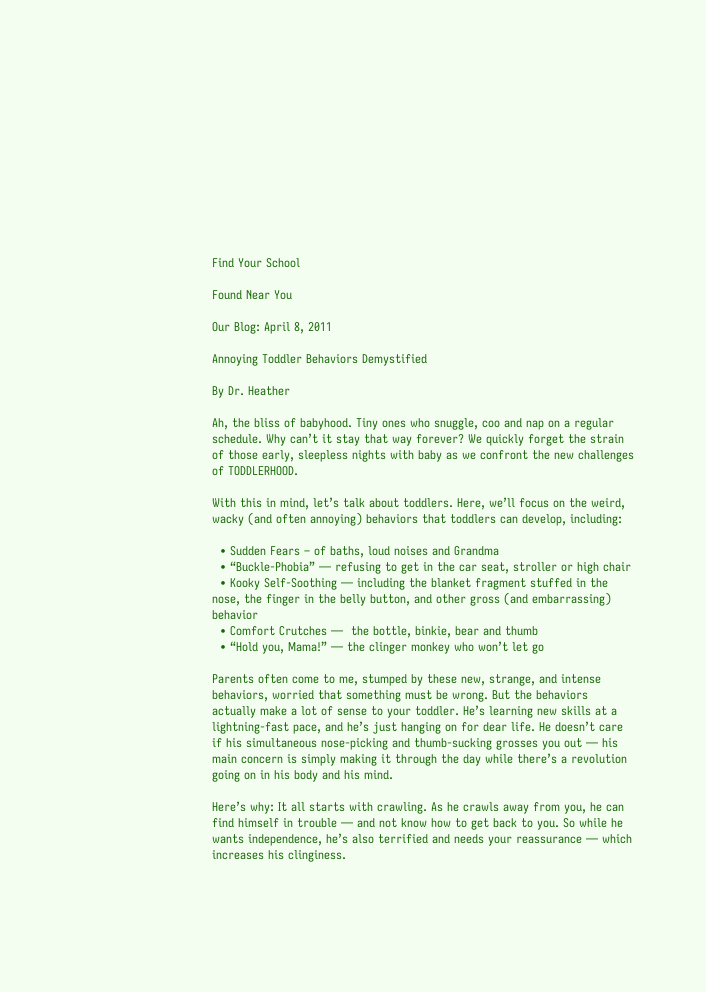Find Your School

Found Near You

Our Blog: April 8, 2011

Annoying Toddler Behaviors Demystified

By Dr. Heather

Ah, the bliss of babyhood. Tiny ones who snuggle, coo and nap on a regular schedule. Why can’t it stay that way forever? We quickly forget the strain of those early, sleepless nights with baby as we confront the new challenges of TODDLERHOOD.

With this in mind, let’s talk about toddlers. Here, we’ll focus on the weird, wacky (and often annoying) behaviors that toddlers can develop, including:

  • Sudden Fears – of baths, loud noises and Grandma
  • “Buckle-Phobia” — refusing to get in the car seat, stroller or high chair
  • Kooky Self-Soothing — including the blanket fragment stuffed in the nose, the finger in the belly button, and other gross (and embarrassing) behavior
  • Comfort Crutches —  the bottle, binkie, bear and thumb
  • “Hold you, Mama!” — the clinger monkey who won’t let go

Parents often come to me, stumped by these new, strange, and intense behaviors, worried that something must be wrong. But the behaviors actually make a lot of sense to your toddler. He’s learning new skills at a lightning-fast pace, and he’s just hanging on for dear life. He doesn’t care if his simultaneous nose-picking and thumb-sucking grosses you out — his main concern is simply making it through the day while there’s a revolution going on in his body and his mind.

Here’s why: It all starts with crawling. As he crawls away from you, he can find himself in trouble — and not know how to get back to you. So while he wants independence, he’s also terrified and needs your reassurance — which increases his clinginess.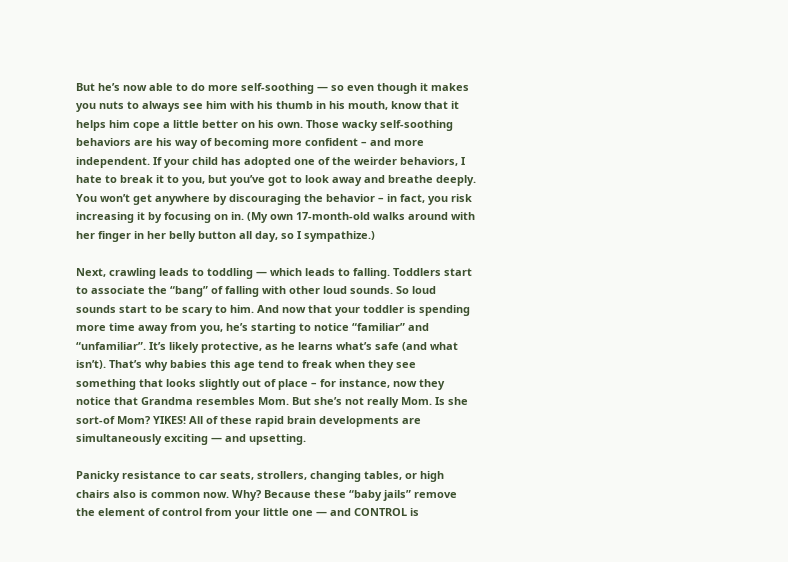But he’s now able to do more self-soothing — so even though it makes you nuts to always see him with his thumb in his mouth, know that it helps him cope a little better on his own. Those wacky self-soothing behaviors are his way of becoming more confident – and more independent. If your child has adopted one of the weirder behaviors, I hate to break it to you, but you’ve got to look away and breathe deeply. You won’t get anywhere by discouraging the behavior – in fact, you risk increasing it by focusing on in. (My own 17-month-old walks around with her finger in her belly button all day, so I sympathize.)

Next, crawling leads to toddling — which leads to falling. Toddlers start to associate the “bang” of falling with other loud sounds. So loud sounds start to be scary to him. And now that your toddler is spending more time away from you, he’s starting to notice “familiar” and “unfamiliar”. It’s likely protective, as he learns what’s safe (and what isn’t). That’s why babies this age tend to freak when they see something that looks slightly out of place – for instance, now they notice that Grandma resembles Mom. But she’s not really Mom. Is she sort-of Mom? YIKES! All of these rapid brain developments are simultaneously exciting — and upsetting.

Panicky resistance to car seats, strollers, changing tables, or high chairs also is common now. Why? Because these “baby jails” remove the element of control from your little one — and CONTROL is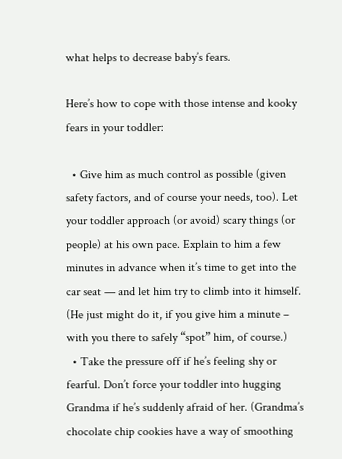what helps to decrease baby’s fears.

Here’s how to cope with those intense and kooky fears in your toddler:

  • Give him as much control as possible (given safety factors, and of course your needs, too). Let your toddler approach (or avoid) scary things (or people) at his own pace. Explain to him a few minutes in advance when it’s time to get into the car seat — and let him try to climb into it himself. (He just might do it, if you give him a minute – with you there to safely “spot” him, of course.)
  • Take the pressure off if he’s feeling shy or fearful. Don’t force your toddler into hugging Grandma if he’s suddenly afraid of her. (Grandma’s chocolate chip cookies have a way of smoothing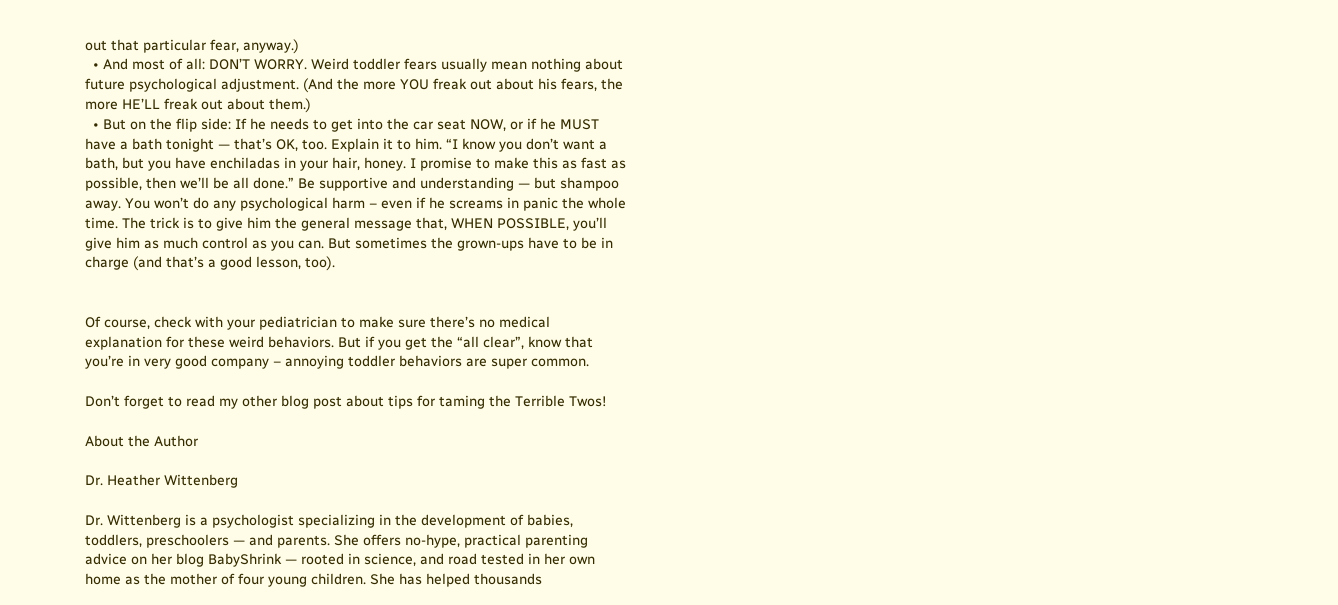out that particular fear, anyway.)
  • And most of all: DON’T WORRY. Weird toddler fears usually mean nothing about future psychological adjustment. (And the more YOU freak out about his fears, the more HE’LL freak out about them.)
  • But on the flip side: If he needs to get into the car seat NOW, or if he MUST have a bath tonight — that’s OK, too. Explain it to him. “I know you don’t want a bath, but you have enchiladas in your hair, honey. I promise to make this as fast as possible, then we’ll be all done.” Be supportive and understanding — but shampoo away. You won’t do any psychological harm – even if he screams in panic the whole time. The trick is to give him the general message that, WHEN POSSIBLE, you’ll give him as much control as you can. But sometimes the grown-ups have to be in charge (and that’s a good lesson, too).


Of course, check with your pediatrician to make sure there’s no medical explanation for these weird behaviors. But if you get the “all clear”, know that you’re in very good company – annoying toddler behaviors are super common.

Don’t forget to read my other blog post about tips for taming the Terrible Twos!

About the Author

Dr. Heather Wittenberg

Dr. Wittenberg is a psychologist specializing in the development of babies, toddlers, preschoolers — and parents. She offers no-hype, practical parenting advice on her blog BabyShrink — rooted in science, and road tested in her own home as the mother of four young children. She has helped thousands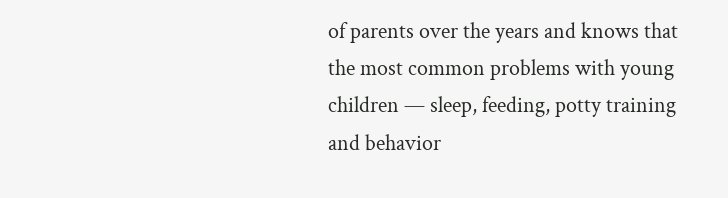of parents over the years and knows that the most common problems with young children — sleep, feeding, potty training and behavior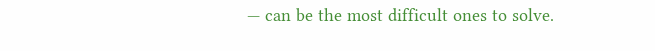— can be the most difficult ones to solve.